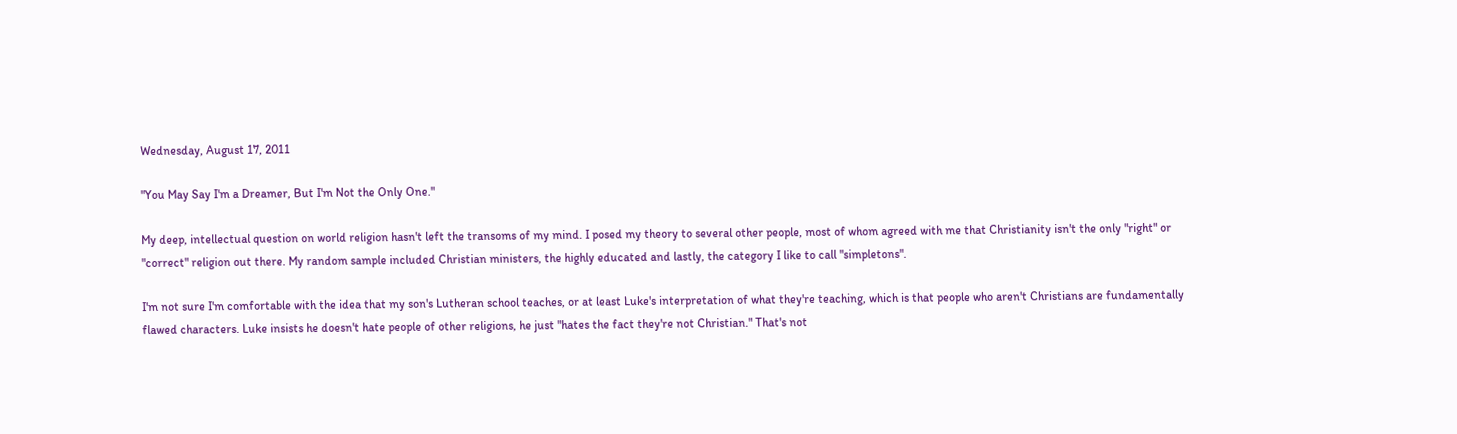Wednesday, August 17, 2011

"You May Say I'm a Dreamer, But I'm Not the Only One."

My deep, intellectual question on world religion hasn't left the transoms of my mind. I posed my theory to several other people, most of whom agreed with me that Christianity isn't the only "right" or "correct" religion out there. My random sample included Christian ministers, the highly educated and lastly, the category I like to call "simpletons".

I'm not sure I'm comfortable with the idea that my son's Lutheran school teaches, or at least Luke's interpretation of what they're teaching, which is that people who aren't Christians are fundamentally flawed characters. Luke insists he doesn't hate people of other religions, he just "hates the fact they're not Christian." That's not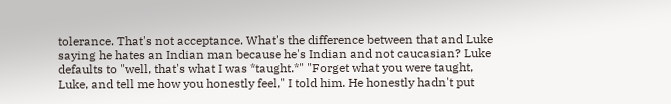tolerance. That's not acceptance. What's the difference between that and Luke saying he hates an Indian man because he's Indian and not caucasian? Luke defaults to "well, that's what I was *taught.*" "Forget what you were taught, Luke, and tell me how you honestly feel," I told him. He honestly hadn't put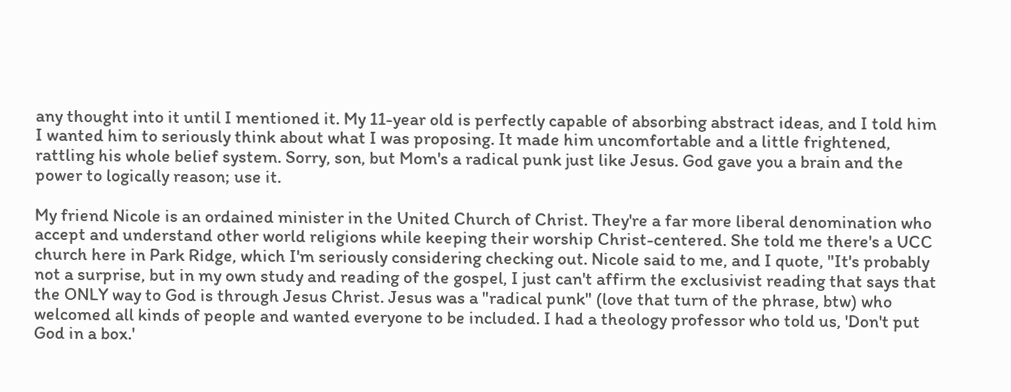any thought into it until I mentioned it. My 11-year old is perfectly capable of absorbing abstract ideas, and I told him I wanted him to seriously think about what I was proposing. It made him uncomfortable and a little frightened, rattling his whole belief system. Sorry, son, but Mom's a radical punk just like Jesus. God gave you a brain and the power to logically reason; use it.

My friend Nicole is an ordained minister in the United Church of Christ. They're a far more liberal denomination who accept and understand other world religions while keeping their worship Christ-centered. She told me there's a UCC church here in Park Ridge, which I'm seriously considering checking out. Nicole said to me, and I quote, "It's probably not a surprise, but in my own study and reading of the gospel, I just can't affirm the exclusivist reading that says that the ONLY way to God is through Jesus Christ. Jesus was a "radical punk" (love that turn of the phrase, btw) who welcomed all kinds of people and wanted everyone to be included. I had a theology professor who told us, 'Don't put God in a box.'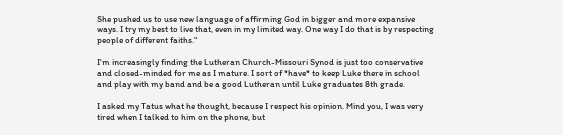She pushed us to use new language of affirming God in bigger and more expansive ways. I try my best to live that, even in my limited way. One way I do that is by respecting people of different faiths."

I'm increasingly finding the Lutheran Church-Missouri Synod is just too conservative and closed-minded for me as I mature. I sort of *have* to keep Luke there in school and play with my band and be a good Lutheran until Luke graduates 8th grade.

I asked my Tatus what he thought, because I respect his opinion. Mind you, I was very tired when I talked to him on the phone, but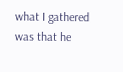what I gathered was that he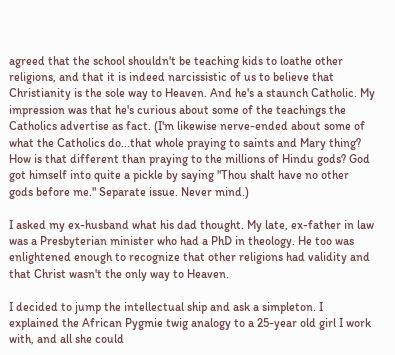agreed that the school shouldn't be teaching kids to loathe other religions, and that it is indeed narcissistic of us to believe that Christianity is the sole way to Heaven. And he's a staunch Catholic. My impression was that he's curious about some of the teachings the Catholics advertise as fact. (I'm likewise nerve-ended about some of what the Catholics do...that whole praying to saints and Mary thing? How is that different than praying to the millions of Hindu gods? God got himself into quite a pickle by saying "Thou shalt have no other gods before me." Separate issue. Never mind.)

I asked my ex-husband what his dad thought. My late, ex-father in law was a Presbyterian minister who had a PhD in theology. He too was enlightened enough to recognize that other religions had validity and that Christ wasn't the only way to Heaven.

I decided to jump the intellectual ship and ask a simpleton. I explained the African Pygmie twig analogy to a 25-year old girl I work with, and all she could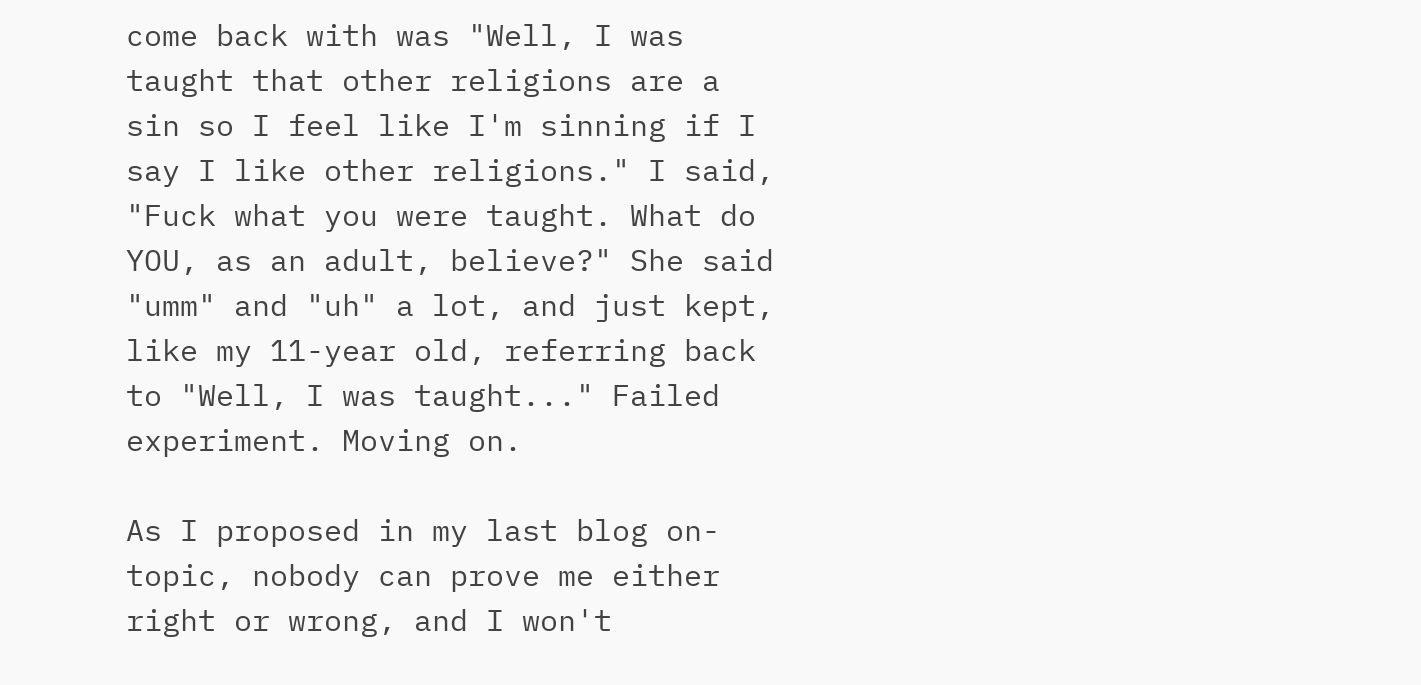come back with was "Well, I was taught that other religions are a sin so I feel like I'm sinning if I say I like other religions." I said, "Fuck what you were taught. What do YOU, as an adult, believe?" She said "umm" and "uh" a lot, and just kept, like my 11-year old, referring back to "Well, I was taught..." Failed experiment. Moving on.

As I proposed in my last blog on-topic, nobody can prove me either right or wrong, and I won't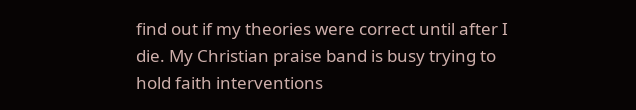find out if my theories were correct until after I die. My Christian praise band is busy trying to hold faith interventions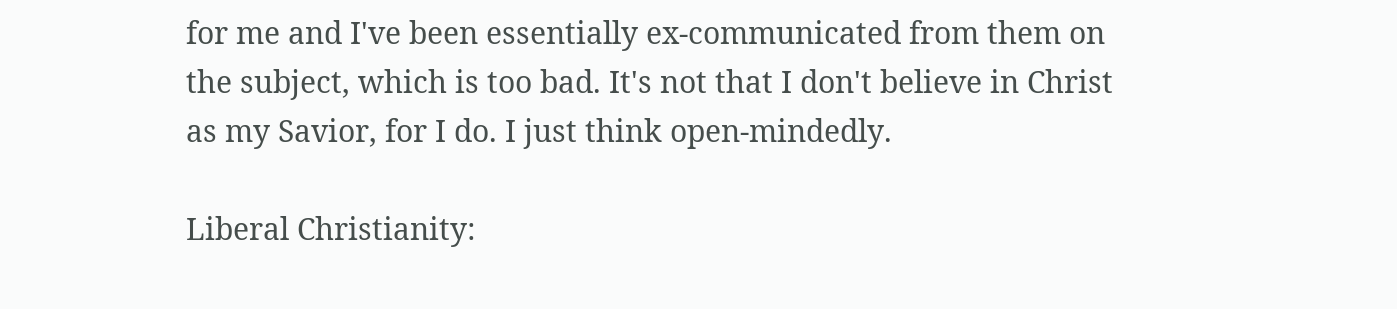for me and I've been essentially ex-communicated from them on the subject, which is too bad. It's not that I don't believe in Christ as my Savior, for I do. I just think open-mindedly.

Liberal Christianity: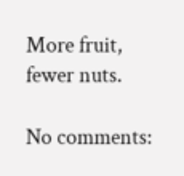More fruit, fewer nuts.

No comments: